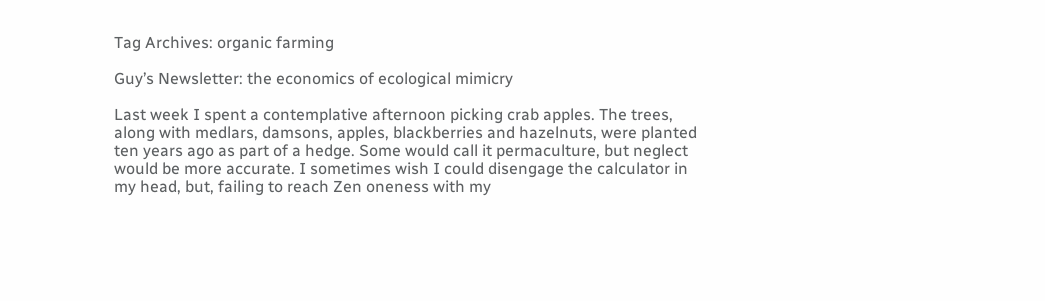Tag Archives: organic farming

Guy’s Newsletter: the economics of ecological mimicry

Last week I spent a contemplative afternoon picking crab apples. The trees, along with medlars, damsons, apples, blackberries and hazelnuts, were planted ten years ago as part of a hedge. Some would call it permaculture, but neglect would be more accurate. I sometimes wish I could disengage the calculator in my head, but, failing to reach Zen oneness with my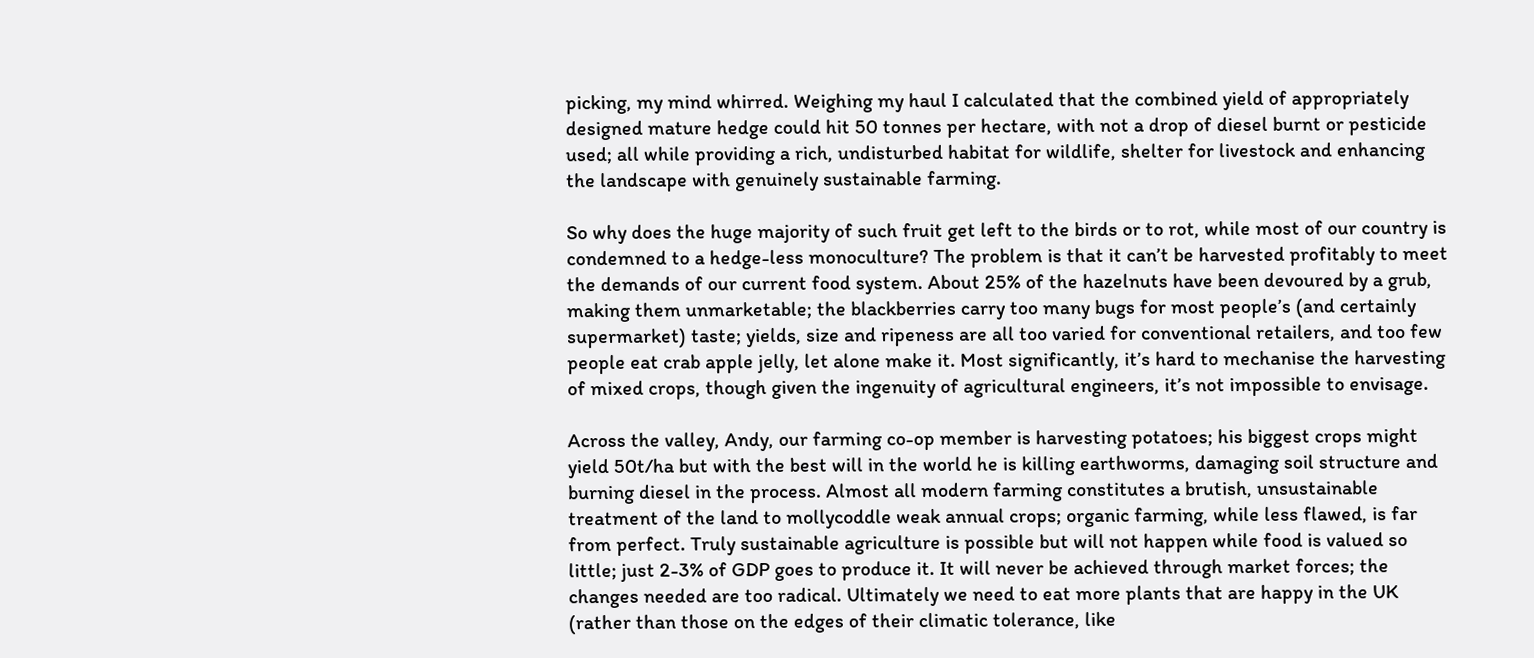picking, my mind whirred. Weighing my haul I calculated that the combined yield of appropriately designed mature hedge could hit 50 tonnes per hectare, with not a drop of diesel burnt or pesticide used; all while providing a rich, undisturbed habitat for wildlife, shelter for livestock and enhancing the landscape with genuinely sustainable farming.

So why does the huge majority of such fruit get left to the birds or to rot, while most of our country is condemned to a hedge-less monoculture? The problem is that it can’t be harvested profitably to meet the demands of our current food system. About 25% of the hazelnuts have been devoured by a grub, making them unmarketable; the blackberries carry too many bugs for most people’s (and certainly supermarket) taste; yields, size and ripeness are all too varied for conventional retailers, and too few people eat crab apple jelly, let alone make it. Most significantly, it’s hard to mechanise the harvesting of mixed crops, though given the ingenuity of agricultural engineers, it’s not impossible to envisage.

Across the valley, Andy, our farming co-op member is harvesting potatoes; his biggest crops might yield 50t/ha but with the best will in the world he is killing earthworms, damaging soil structure and burning diesel in the process. Almost all modern farming constitutes a brutish, unsustainable treatment of the land to mollycoddle weak annual crops; organic farming, while less flawed, is far from perfect. Truly sustainable agriculture is possible but will not happen while food is valued so little; just 2-3% of GDP goes to produce it. It will never be achieved through market forces; the changes needed are too radical. Ultimately we need to eat more plants that are happy in the UK (rather than those on the edges of their climatic tolerance, like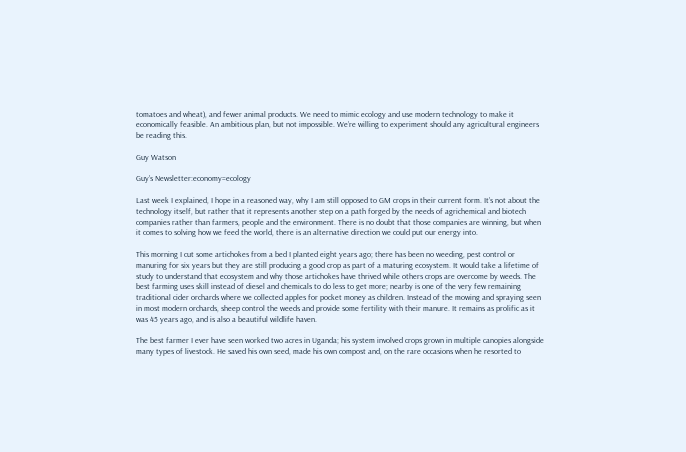tomatoes and wheat), and fewer animal products. We need to mimic ecology and use modern technology to make it economically feasible. An ambitious plan, but not impossible. We’re willing to experiment should any agricultural engineers be reading this.

Guy Watson

Guy’s Newsletter:economy=ecology

Last week I explained, I hope in a reasoned way, why I am still opposed to GM crops in their current form. It’s not about the technology itself, but rather that it represents another step on a path forged by the needs of agrichemical and biotech companies rather than farmers, people and the environment. There is no doubt that those companies are winning, but when it comes to solving how we feed the world, there is an alternative direction we could put our energy into.

This morning I cut some artichokes from a bed I planted eight years ago; there has been no weeding, pest control or manuring for six years but they are still producing a good crop as part of a maturing ecosystem. It would take a lifetime of study to understand that ecosystem and why those artichokes have thrived while others crops are overcome by weeds. The best farming uses skill instead of diesel and chemicals to do less to get more; nearby is one of the very few remaining traditional cider orchards where we collected apples for pocket money as children. Instead of the mowing and spraying seen in most modern orchards, sheep control the weeds and provide some fertility with their manure. It remains as prolific as it was 45 years ago, and is also a beautiful wildlife haven.

The best farmer I ever have seen worked two acres in Uganda; his system involved crops grown in multiple canopies alongside many types of livestock. He saved his own seed, made his own compost and, on the rare occasions when he resorted to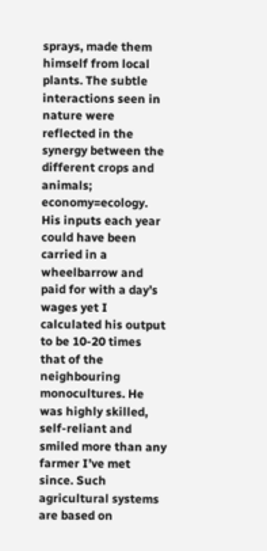sprays, made them himself from local plants. The subtle interactions seen in nature were reflected in the synergy between the different crops and animals; economy=ecology. His inputs each year could have been carried in a wheelbarrow and paid for with a day’s wages yet I calculated his output to be 10-20 times that of the neighbouring monocultures. He was highly skilled, self-reliant and smiled more than any farmer I’ve met since. Such agricultural systems are based on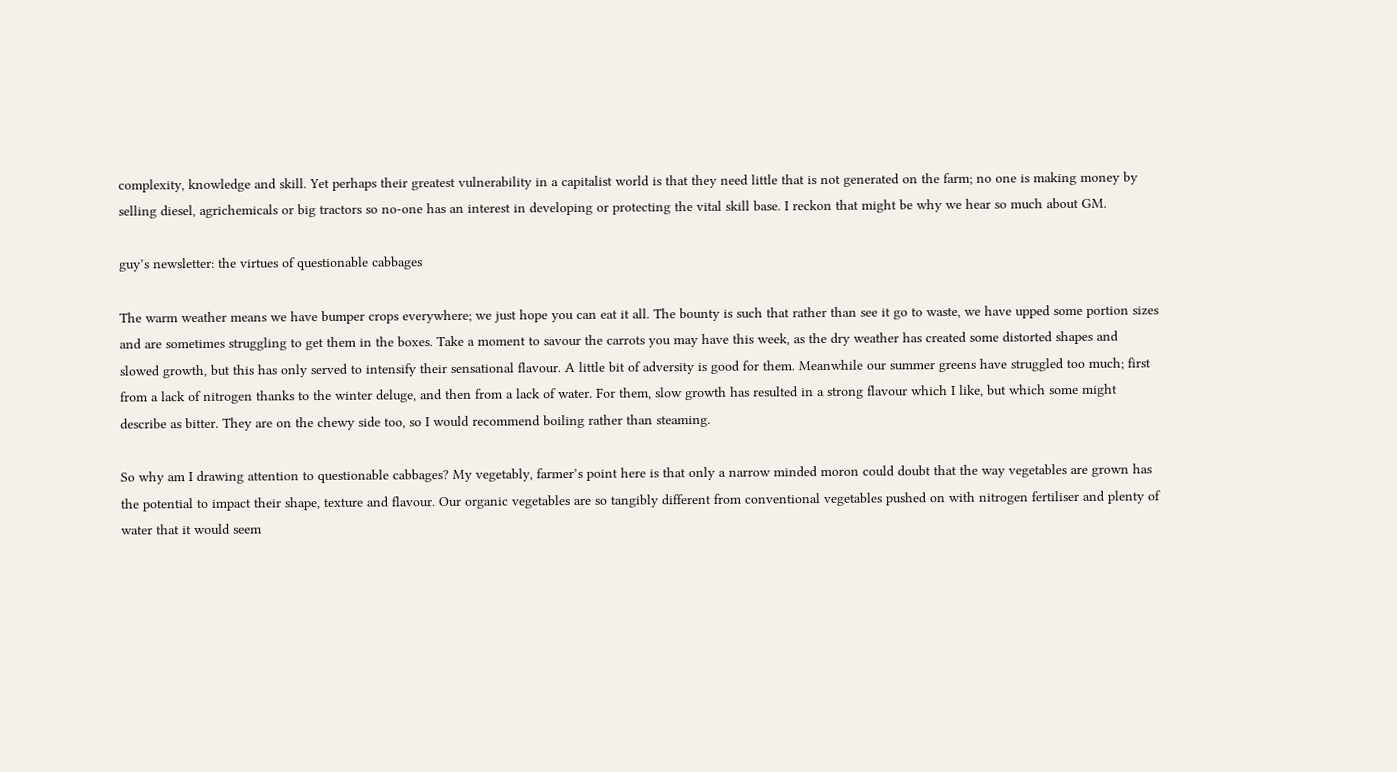complexity, knowledge and skill. Yet perhaps their greatest vulnerability in a capitalist world is that they need little that is not generated on the farm; no one is making money by selling diesel, agrichemicals or big tractors so no-one has an interest in developing or protecting the vital skill base. I reckon that might be why we hear so much about GM.

guy’s newsletter: the virtues of questionable cabbages

The warm weather means we have bumper crops everywhere; we just hope you can eat it all. The bounty is such that rather than see it go to waste, we have upped some portion sizes and are sometimes struggling to get them in the boxes. Take a moment to savour the carrots you may have this week, as the dry weather has created some distorted shapes and slowed growth, but this has only served to intensify their sensational flavour. A little bit of adversity is good for them. Meanwhile our summer greens have struggled too much; first from a lack of nitrogen thanks to the winter deluge, and then from a lack of water. For them, slow growth has resulted in a strong flavour which I like, but which some might describe as bitter. They are on the chewy side too, so I would recommend boiling rather than steaming.

So why am I drawing attention to questionable cabbages? My vegetably, farmer’s point here is that only a narrow minded moron could doubt that the way vegetables are grown has the potential to impact their shape, texture and flavour. Our organic vegetables are so tangibly different from conventional vegetables pushed on with nitrogen fertiliser and plenty of water that it would seem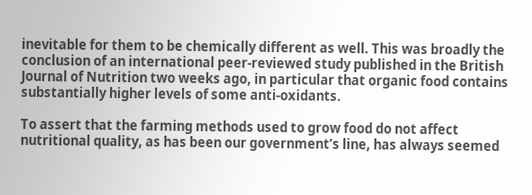inevitable for them to be chemically different as well. This was broadly the conclusion of an international peer-reviewed study published in the British Journal of Nutrition two weeks ago, in particular that organic food contains substantially higher levels of some anti-oxidants.

To assert that the farming methods used to grow food do not affect nutritional quality, as has been our government’s line, has always seemed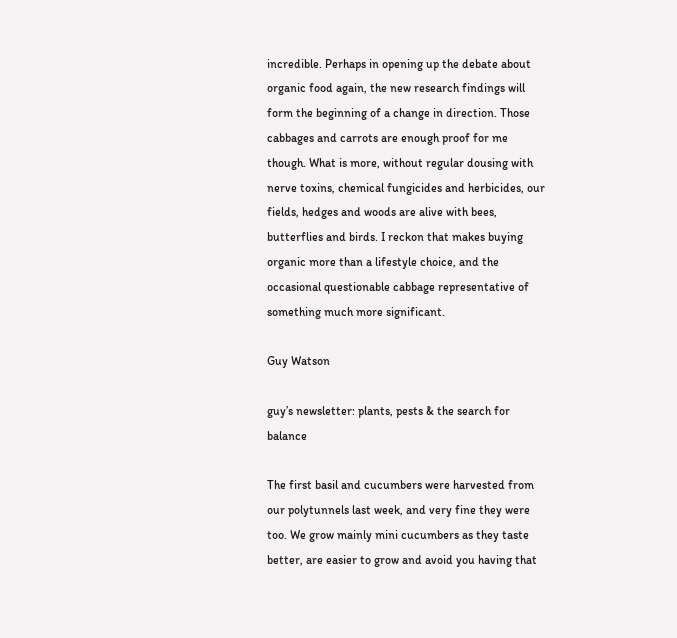incredible. Perhaps in opening up the debate about organic food again, the new research findings will form the beginning of a change in direction. Those cabbages and carrots are enough proof for me though. What is more, without regular dousing with nerve toxins, chemical fungicides and herbicides, our fields, hedges and woods are alive with bees, butterflies and birds. I reckon that makes buying organic more than a lifestyle choice, and the occasional questionable cabbage representative of something much more significant.

Guy Watson

guy’s newsletter: plants, pests & the search for balance

The first basil and cucumbers were harvested from our polytunnels last week, and very fine they were too. We grow mainly mini cucumbers as they taste better, are easier to grow and avoid you having that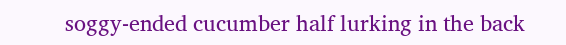soggy-ended cucumber half lurking in the back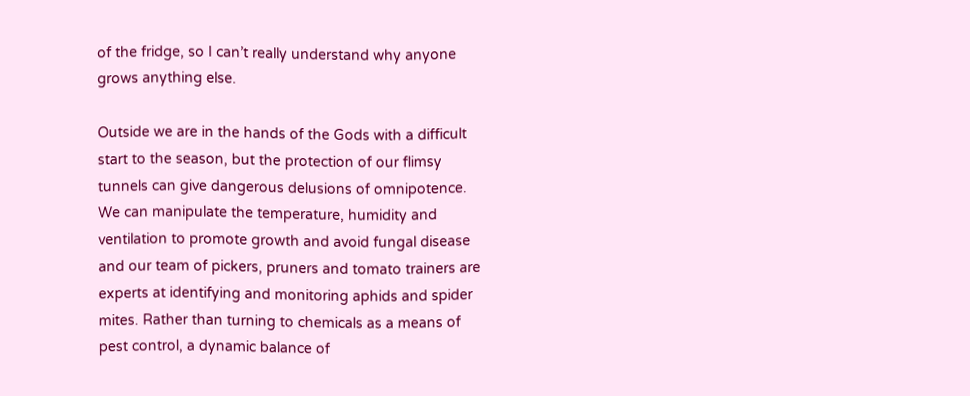of the fridge, so I can’t really understand why anyone grows anything else.

Outside we are in the hands of the Gods with a difficult start to the season, but the protection of our flimsy tunnels can give dangerous delusions of omnipotence. We can manipulate the temperature, humidity and ventilation to promote growth and avoid fungal disease and our team of pickers, pruners and tomato trainers are experts at identifying and monitoring aphids and spider mites. Rather than turning to chemicals as a means of pest control, a dynamic balance of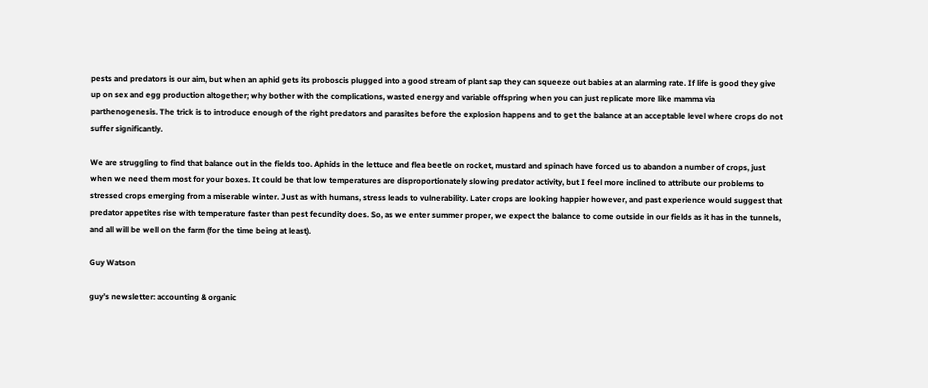pests and predators is our aim, but when an aphid gets its proboscis plugged into a good stream of plant sap they can squeeze out babies at an alarming rate. If life is good they give up on sex and egg production altogether; why bother with the complications, wasted energy and variable offspring when you can just replicate more like mamma via parthenogenesis. The trick is to introduce enough of the right predators and parasites before the explosion happens and to get the balance at an acceptable level where crops do not suffer significantly.

We are struggling to find that balance out in the fields too. Aphids in the lettuce and flea beetle on rocket, mustard and spinach have forced us to abandon a number of crops, just when we need them most for your boxes. It could be that low temperatures are disproportionately slowing predator activity, but I feel more inclined to attribute our problems to stressed crops emerging from a miserable winter. Just as with humans, stress leads to vulnerability. Later crops are looking happier however, and past experience would suggest that predator appetites rise with temperature faster than pest fecundity does. So, as we enter summer proper, we expect the balance to come outside in our fields as it has in the tunnels, and all will be well on the farm (for the time being at least).

Guy Watson

guy’s newsletter: accounting & organic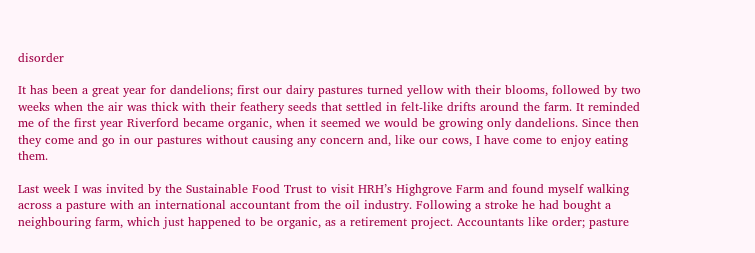disorder

It has been a great year for dandelions; first our dairy pastures turned yellow with their blooms, followed by two weeks when the air was thick with their feathery seeds that settled in felt-like drifts around the farm. It reminded me of the first year Riverford became organic, when it seemed we would be growing only dandelions. Since then they come and go in our pastures without causing any concern and, like our cows, I have come to enjoy eating them.

Last week I was invited by the Sustainable Food Trust to visit HRH’s Highgrove Farm and found myself walking across a pasture with an international accountant from the oil industry. Following a stroke he had bought a neighbouring farm, which just happened to be organic, as a retirement project. Accountants like order; pasture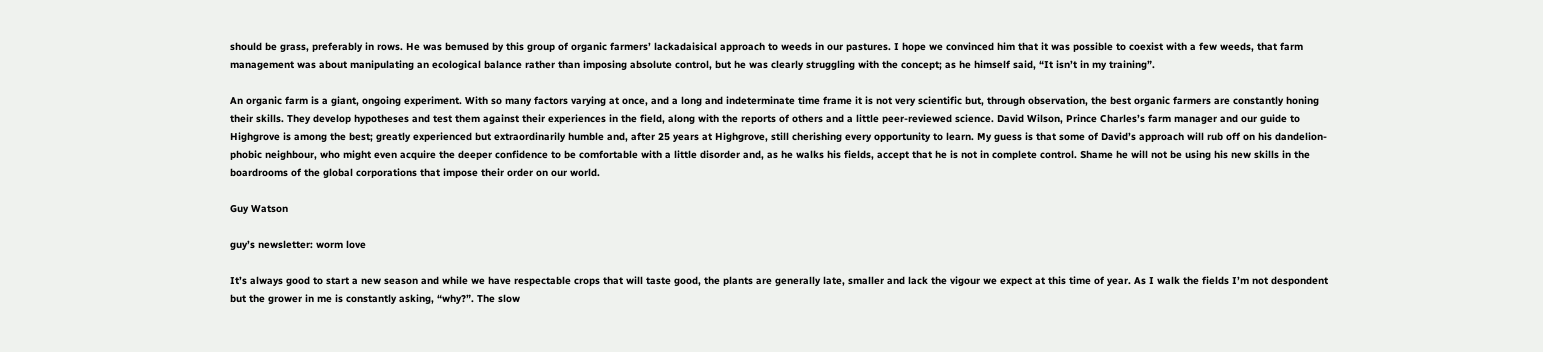should be grass, preferably in rows. He was bemused by this group of organic farmers’ lackadaisical approach to weeds in our pastures. I hope we convinced him that it was possible to coexist with a few weeds, that farm management was about manipulating an ecological balance rather than imposing absolute control, but he was clearly struggling with the concept; as he himself said, “It isn’t in my training”.

An organic farm is a giant, ongoing experiment. With so many factors varying at once, and a long and indeterminate time frame it is not very scientific but, through observation, the best organic farmers are constantly honing their skills. They develop hypotheses and test them against their experiences in the field, along with the reports of others and a little peer-reviewed science. David Wilson, Prince Charles’s farm manager and our guide to Highgrove is among the best; greatly experienced but extraordinarily humble and, after 25 years at Highgrove, still cherishing every opportunity to learn. My guess is that some of David’s approach will rub off on his dandelion-phobic neighbour, who might even acquire the deeper confidence to be comfortable with a little disorder and, as he walks his fields, accept that he is not in complete control. Shame he will not be using his new skills in the boardrooms of the global corporations that impose their order on our world.

Guy Watson

guy’s newsletter: worm love

It’s always good to start a new season and while we have respectable crops that will taste good, the plants are generally late, smaller and lack the vigour we expect at this time of year. As I walk the fields I’m not despondent but the grower in me is constantly asking, “why?”. The slow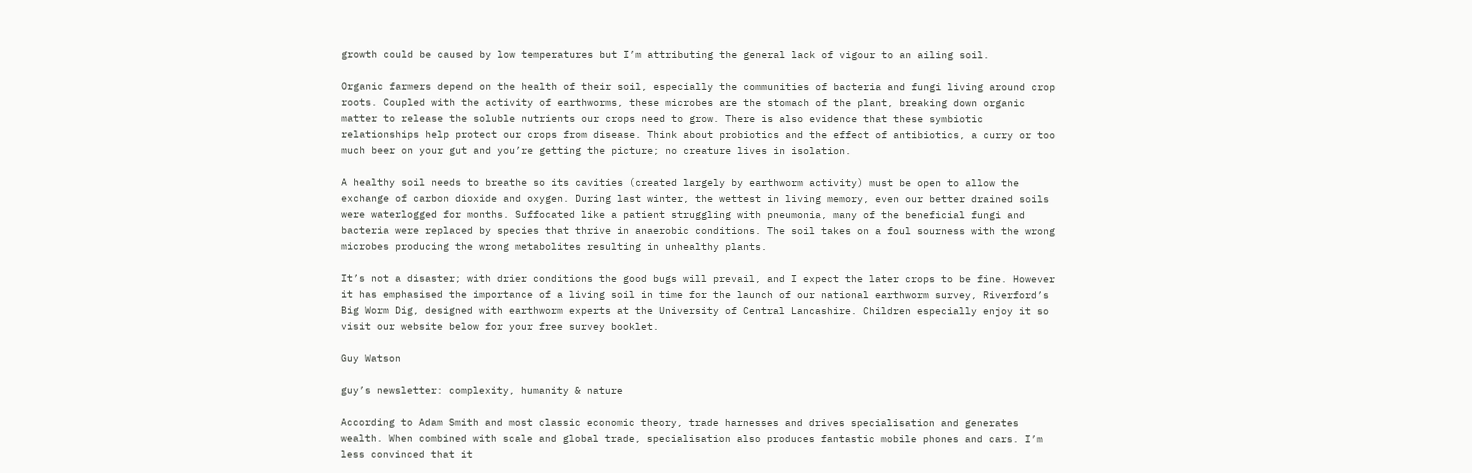growth could be caused by low temperatures but I’m attributing the general lack of vigour to an ailing soil.

Organic farmers depend on the health of their soil, especially the communities of bacteria and fungi living around crop roots. Coupled with the activity of earthworms, these microbes are the stomach of the plant, breaking down organic matter to release the soluble nutrients our crops need to grow. There is also evidence that these symbiotic relationships help protect our crops from disease. Think about probiotics and the effect of antibiotics, a curry or too much beer on your gut and you’re getting the picture; no creature lives in isolation.

A healthy soil needs to breathe so its cavities (created largely by earthworm activity) must be open to allow the exchange of carbon dioxide and oxygen. During last winter, the wettest in living memory, even our better drained soils were waterlogged for months. Suffocated like a patient struggling with pneumonia, many of the beneficial fungi and bacteria were replaced by species that thrive in anaerobic conditions. The soil takes on a foul sourness with the wrong microbes producing the wrong metabolites resulting in unhealthy plants.

It’s not a disaster; with drier conditions the good bugs will prevail, and I expect the later crops to be fine. However it has emphasised the importance of a living soil in time for the launch of our national earthworm survey, Riverford’s Big Worm Dig, designed with earthworm experts at the University of Central Lancashire. Children especially enjoy it so visit our website below for your free survey booklet.

Guy Watson

guy’s newsletter: complexity, humanity & nature

According to Adam Smith and most classic economic theory, trade harnesses and drives specialisation and generates wealth. When combined with scale and global trade, specialisation also produces fantastic mobile phones and cars. I’m less convinced that it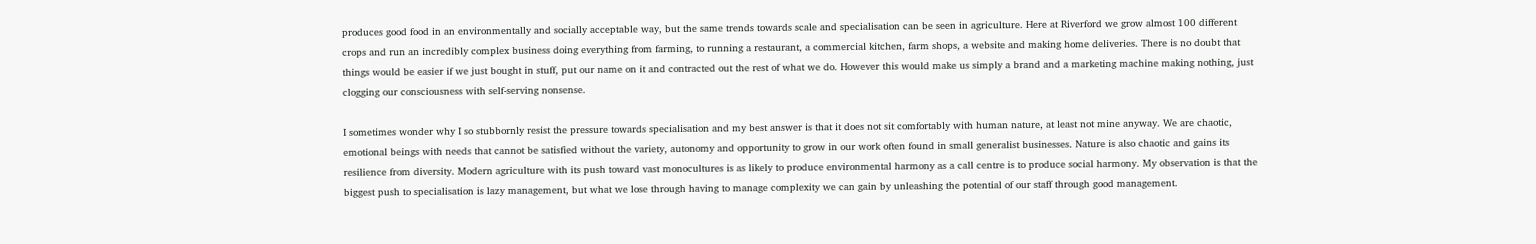produces good food in an environmentally and socially acceptable way, but the same trends towards scale and specialisation can be seen in agriculture. Here at Riverford we grow almost 100 different crops and run an incredibly complex business doing everything from farming, to running a restaurant, a commercial kitchen, farm shops, a website and making home deliveries. There is no doubt that things would be easier if we just bought in stuff, put our name on it and contracted out the rest of what we do. However this would make us simply a brand and a marketing machine making nothing, just clogging our consciousness with self-serving nonsense.

I sometimes wonder why I so stubbornly resist the pressure towards specialisation and my best answer is that it does not sit comfortably with human nature, at least not mine anyway. We are chaotic, emotional beings with needs that cannot be satisfied without the variety, autonomy and opportunity to grow in our work often found in small generalist businesses. Nature is also chaotic and gains its resilience from diversity. Modern agriculture with its push toward vast monocultures is as likely to produce environmental harmony as a call centre is to produce social harmony. My observation is that the biggest push to specialisation is lazy management, but what we lose through having to manage complexity we can gain by unleashing the potential of our staff through good management.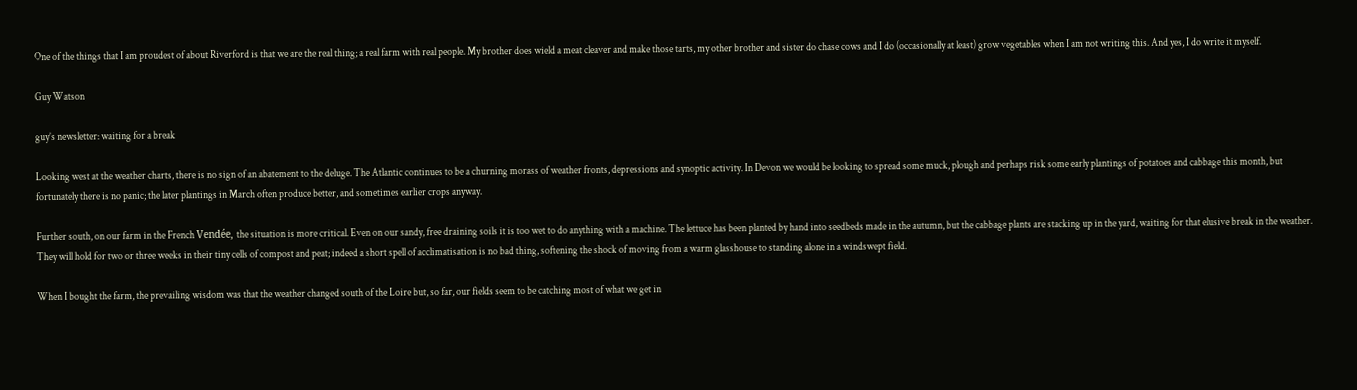One of the things that I am proudest of about Riverford is that we are the real thing; a real farm with real people. My brother does wield a meat cleaver and make those tarts, my other brother and sister do chase cows and I do (occasionally at least) grow vegetables when I am not writing this. And yes, I do write it myself.

Guy Watson

guy’s newsletter: waiting for a break

Looking west at the weather charts, there is no sign of an abatement to the deluge. The Atlantic continues to be a churning morass of weather fronts, depressions and synoptic activity. In Devon we would be looking to spread some muck, plough and perhaps risk some early plantings of potatoes and cabbage this month, but fortunately there is no panic; the later plantings in March often produce better, and sometimes earlier crops anyway.

Further south, on our farm in the French Vendée, the situation is more critical. Even on our sandy, free draining soils it is too wet to do anything with a machine. The lettuce has been planted by hand into seedbeds made in the autumn, but the cabbage plants are stacking up in the yard, waiting for that elusive break in the weather. They will hold for two or three weeks in their tiny cells of compost and peat; indeed a short spell of acclimatisation is no bad thing, softening the shock of moving from a warm glasshouse to standing alone in a windswept field.

When I bought the farm, the prevailing wisdom was that the weather changed south of the Loire but, so far, our fields seem to be catching most of what we get in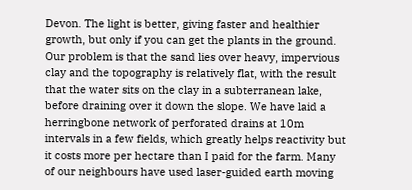Devon. The light is better, giving faster and healthier growth, but only if you can get the plants in the ground. Our problem is that the sand lies over heavy, impervious clay and the topography is relatively flat, with the result that the water sits on the clay in a subterranean lake, before draining over it down the slope. We have laid a herringbone network of perforated drains at 10m intervals in a few fields, which greatly helps reactivity but it costs more per hectare than I paid for the farm. Many of our neighbours have used laser-guided earth moving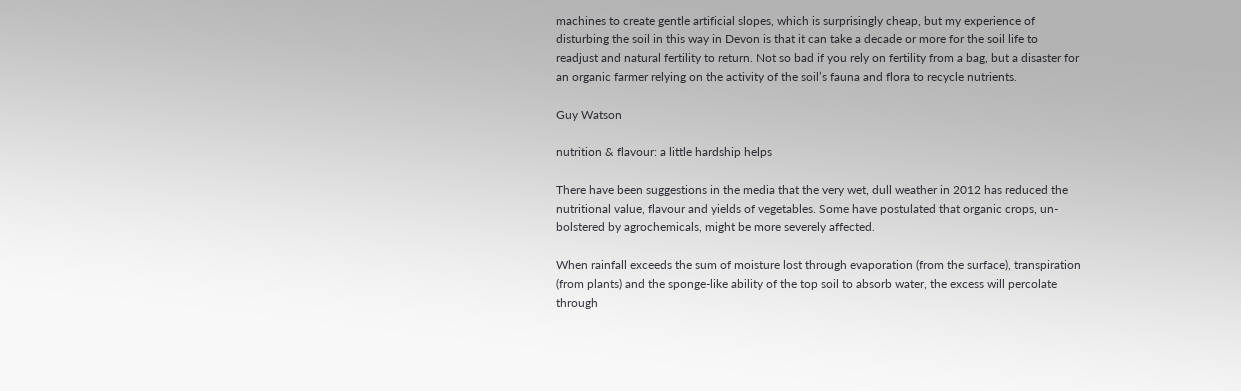machines to create gentle artificial slopes, which is surprisingly cheap, but my experience of disturbing the soil in this way in Devon is that it can take a decade or more for the soil life to readjust and natural fertility to return. Not so bad if you rely on fertility from a bag, but a disaster for an organic farmer relying on the activity of the soil’s fauna and flora to recycle nutrients.

Guy Watson

nutrition & flavour: a little hardship helps

There have been suggestions in the media that the very wet, dull weather in 2012 has reduced the nutritional value, flavour and yields of vegetables. Some have postulated that organic crops, un-bolstered by agrochemicals, might be more severely affected.

When rainfall exceeds the sum of moisture lost through evaporation (from the surface), transpiration (from plants) and the sponge-like ability of the top soil to absorb water, the excess will percolate through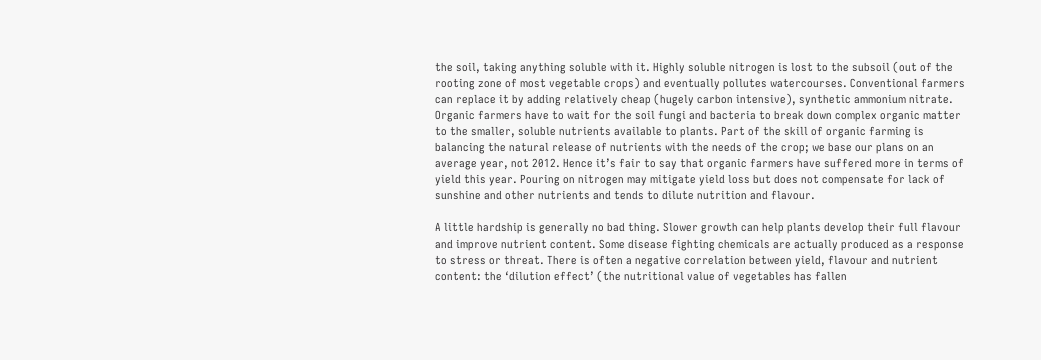the soil, taking anything soluble with it. Highly soluble nitrogen is lost to the subsoil (out of the rooting zone of most vegetable crops) and eventually pollutes watercourses. Conventional farmers can replace it by adding relatively cheap (hugely carbon intensive), synthetic ammonium nitrate. Organic farmers have to wait for the soil fungi and bacteria to break down complex organic matter to the smaller, soluble nutrients available to plants. Part of the skill of organic farming is balancing the natural release of nutrients with the needs of the crop; we base our plans on an average year, not 2012. Hence it’s fair to say that organic farmers have suffered more in terms of yield this year. Pouring on nitrogen may mitigate yield loss but does not compensate for lack of sunshine and other nutrients and tends to dilute nutrition and flavour.

A little hardship is generally no bad thing. Slower growth can help plants develop their full flavour and improve nutrient content. Some disease fighting chemicals are actually produced as a response to stress or threat. There is often a negative correlation between yield, flavour and nutrient content: the ‘dilution effect’ (the nutritional value of vegetables has fallen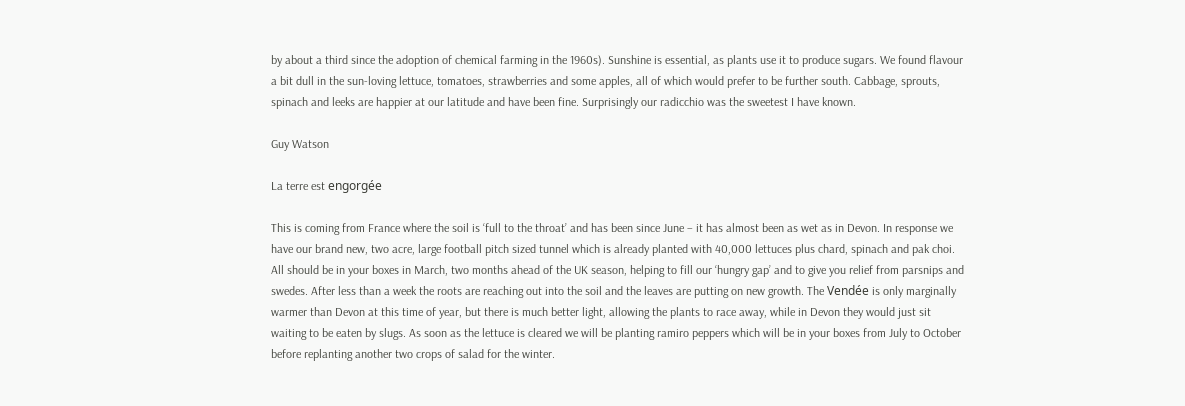by about a third since the adoption of chemical farming in the 1960s). Sunshine is essential, as plants use it to produce sugars. We found flavour a bit dull in the sun-loving lettuce, tomatoes, strawberries and some apples, all of which would prefer to be further south. Cabbage, sprouts, spinach and leeks are happier at our latitude and have been fine. Surprisingly our radicchio was the sweetest I have known.

Guy Watson

La terre est engorgée

This is coming from France where the soil is ‘full to the throat’ and has been since June – it has almost been as wet as in Devon. In response we have our brand new, two acre, large football pitch sized tunnel which is already planted with 40,000 lettuces plus chard, spinach and pak choi. All should be in your boxes in March, two months ahead of the UK season, helping to fill our ‘hungry gap’ and to give you relief from parsnips and swedes. After less than a week the roots are reaching out into the soil and the leaves are putting on new growth. The Vendée is only marginally warmer than Devon at this time of year, but there is much better light, allowing the plants to race away, while in Devon they would just sit waiting to be eaten by slugs. As soon as the lettuce is cleared we will be planting ramiro peppers which will be in your boxes from July to October before replanting another two crops of salad for the winter.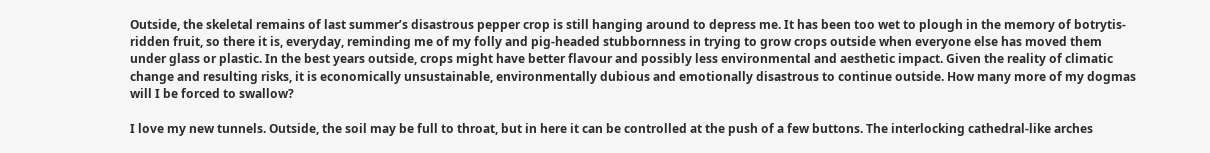Outside, the skeletal remains of last summer’s disastrous pepper crop is still hanging around to depress me. It has been too wet to plough in the memory of botrytis-ridden fruit, so there it is, everyday, reminding me of my folly and pig-headed stubbornness in trying to grow crops outside when everyone else has moved them under glass or plastic. In the best years outside, crops might have better flavour and possibly less environmental and aesthetic impact. Given the reality of climatic change and resulting risks, it is economically unsustainable, environmentally dubious and emotionally disastrous to continue outside. How many more of my dogmas will I be forced to swallow?

I love my new tunnels. Outside, the soil may be full to throat, but in here it can be controlled at the push of a few buttons. The interlocking cathedral-like arches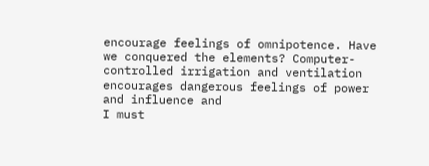encourage feelings of omnipotence. Have we conquered the elements? Computer-controlled irrigation and ventilation encourages dangerous feelings of power and influence and
I must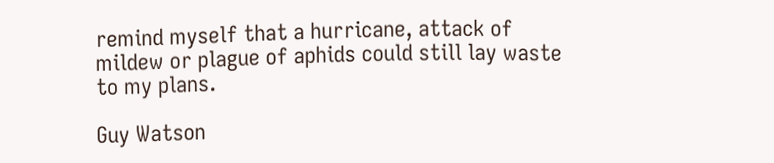remind myself that a hurricane, attack of mildew or plague of aphids could still lay waste to my plans.

Guy Watson